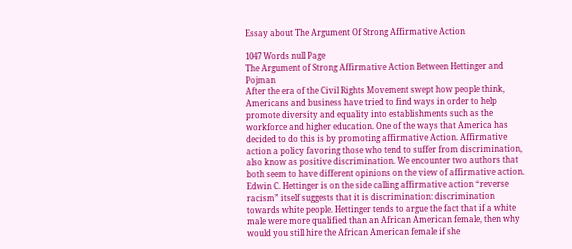Essay about The Argument Of Strong Affirmative Action

1047 Words null Page
The Argument of Strong Affirmative Action Between Hettinger and Pojman
After the era of the Civil Rights Movement swept how people think, Americans and business have tried to find ways in order to help promote diversity and equality into establishments such as the workforce and higher education. One of the ways that America has decided to do this is by promoting affirmative Action. Affirmative action a policy favoring those who tend to suffer from discrimination, also know as positive discrimination. We encounter two authors that both seem to have different opinions on the view of affirmative action. Edwin C. Hettinger is on the side calling affirmative action “reverse racism” itself suggests that it is discrimination: discrimination towards white people. Hettinger tends to argue the fact that if a white male were more qualified than an African American female, then why would you still hire the African American female if she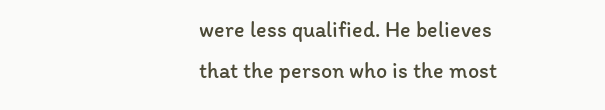were less qualified. He believes that the person who is the most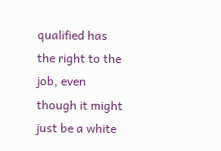qualified has the right to the job, even though it might just be a white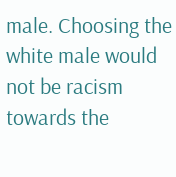male. Choosing the white male would not be racism towards the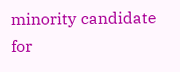minority candidate for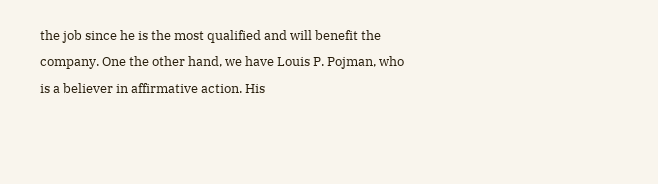the job since he is the most qualified and will benefit the company. One the other hand, we have Louis P. Pojman, who is a believer in affirmative action. His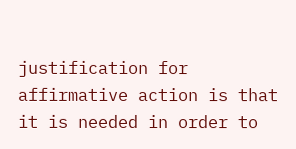justification for affirmative action is that it is needed in order to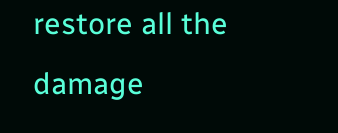restore all the damage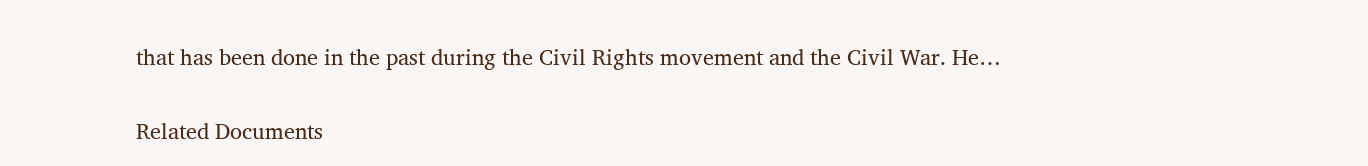that has been done in the past during the Civil Rights movement and the Civil War. He…

Related Documents